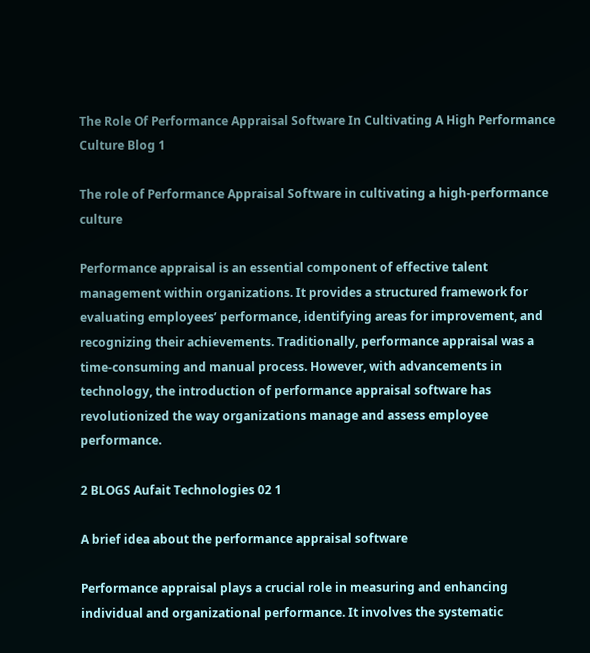The Role Of Performance Appraisal Software In Cultivating A High Performance Culture Blog 1

The role of Performance Appraisal Software in cultivating a high-performance culture

Performance appraisal is an essential component of effective talent management within organizations. It provides a structured framework for evaluating employees’ performance, identifying areas for improvement, and recognizing their achievements. Traditionally, performance appraisal was a time-consuming and manual process. However, with advancements in technology, the introduction of performance appraisal software has revolutionized the way organizations manage and assess employee performance.

2 BLOGS Aufait Technologies 02 1

A brief idea about the performance appraisal software

Performance appraisal plays a crucial role in measuring and enhancing individual and organizational performance. It involves the systematic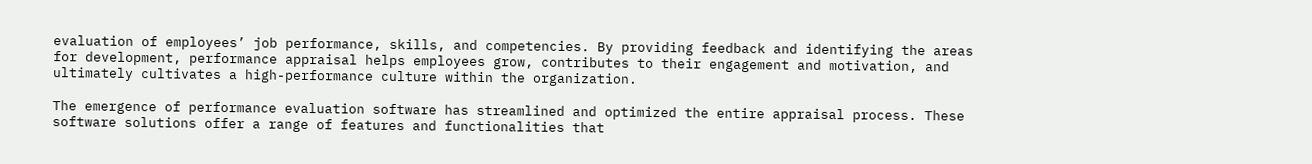evaluation of employees’ job performance, skills, and competencies. By providing feedback and identifying the areas for development, performance appraisal helps employees grow, contributes to their engagement and motivation, and ultimately cultivates a high-performance culture within the organization.

The emergence of performance evaluation software has streamlined and optimized the entire appraisal process. These software solutions offer a range of features and functionalities that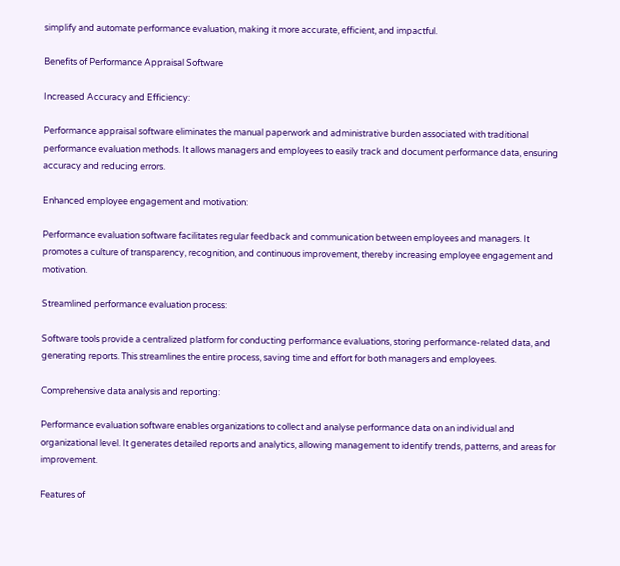simplify and automate performance evaluation, making it more accurate, efficient, and impactful.

Benefits of Performance Appraisal Software

Increased Accuracy and Efficiency:

Performance appraisal software eliminates the manual paperwork and administrative burden associated with traditional performance evaluation methods. It allows managers and employees to easily track and document performance data, ensuring accuracy and reducing errors.

Enhanced employee engagement and motivation:

Performance evaluation software facilitates regular feedback and communication between employees and managers. It promotes a culture of transparency, recognition, and continuous improvement, thereby increasing employee engagement and motivation.

Streamlined performance evaluation process:

Software tools provide a centralized platform for conducting performance evaluations, storing performance-related data, and generating reports. This streamlines the entire process, saving time and effort for both managers and employees.

Comprehensive data analysis and reporting:

Performance evaluation software enables organizations to collect and analyse performance data on an individual and organizational level. It generates detailed reports and analytics, allowing management to identify trends, patterns, and areas for improvement.

Features of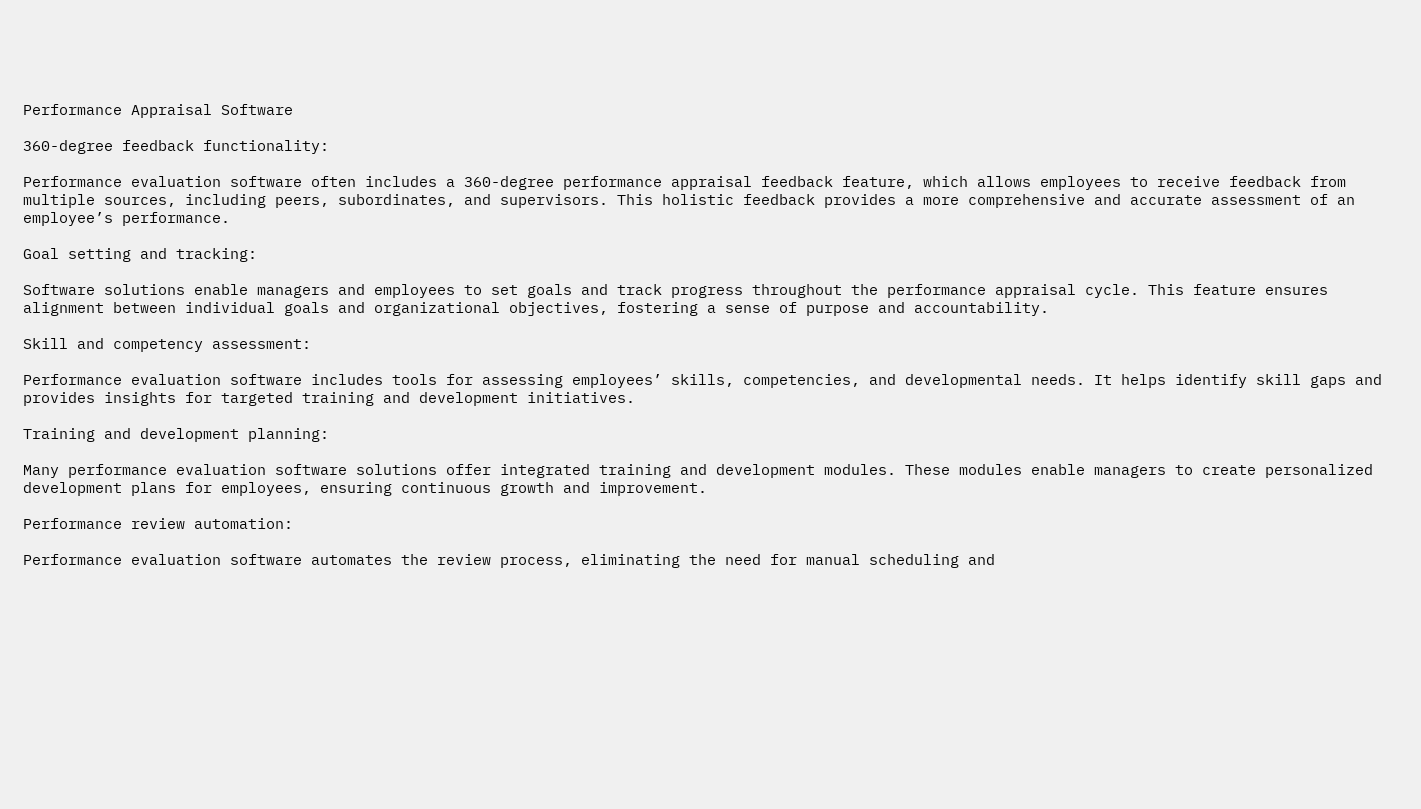Performance Appraisal Software

360-degree feedback functionality:

Performance evaluation software often includes a 360-degree performance appraisal feedback feature, which allows employees to receive feedback from multiple sources, including peers, subordinates, and supervisors. This holistic feedback provides a more comprehensive and accurate assessment of an employee’s performance.

Goal setting and tracking:

Software solutions enable managers and employees to set goals and track progress throughout the performance appraisal cycle. This feature ensures alignment between individual goals and organizational objectives, fostering a sense of purpose and accountability.

Skill and competency assessment:

Performance evaluation software includes tools for assessing employees’ skills, competencies, and developmental needs. It helps identify skill gaps and provides insights for targeted training and development initiatives.

Training and development planning:

Many performance evaluation software solutions offer integrated training and development modules. These modules enable managers to create personalized development plans for employees, ensuring continuous growth and improvement.

Performance review automation:

Performance evaluation software automates the review process, eliminating the need for manual scheduling and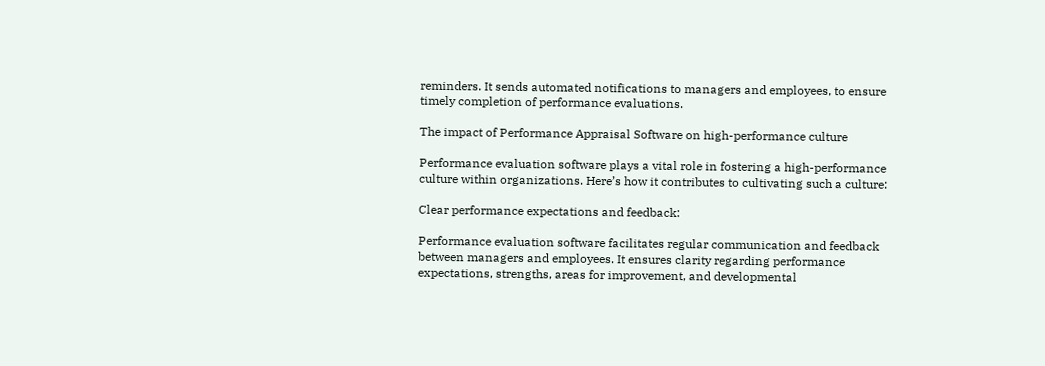reminders. It sends automated notifications to managers and employees, to ensure timely completion of performance evaluations.

The impact of Performance Appraisal Software on high-performance culture

Performance evaluation software plays a vital role in fostering a high-performance culture within organizations. Here’s how it contributes to cultivating such a culture:

Clear performance expectations and feedback:

Performance evaluation software facilitates regular communication and feedback between managers and employees. It ensures clarity regarding performance expectations, strengths, areas for improvement, and developmental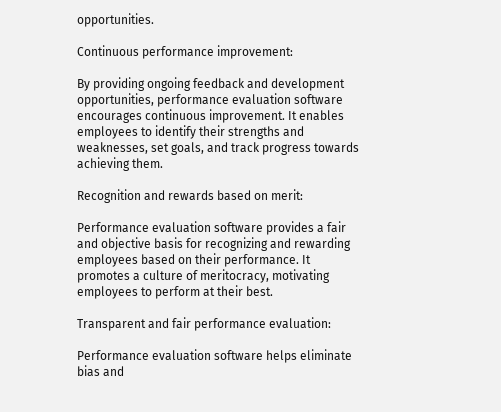opportunities.

Continuous performance improvement:

By providing ongoing feedback and development opportunities, performance evaluation software encourages continuous improvement. It enables employees to identify their strengths and weaknesses, set goals, and track progress towards achieving them.

Recognition and rewards based on merit:

Performance evaluation software provides a fair and objective basis for recognizing and rewarding employees based on their performance. It promotes a culture of meritocracy, motivating employees to perform at their best.

Transparent and fair performance evaluation:

Performance evaluation software helps eliminate bias and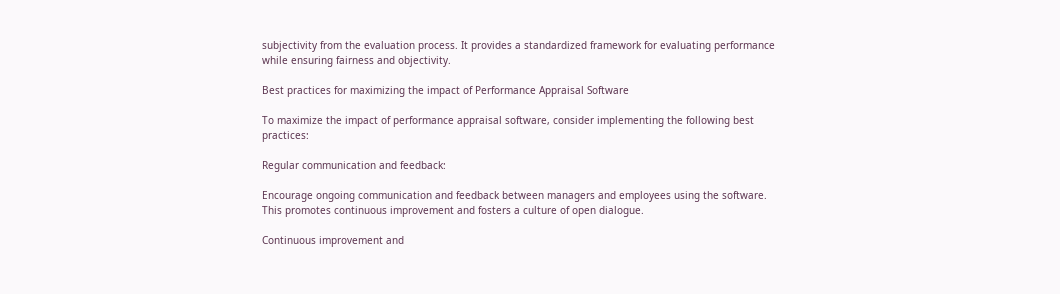subjectivity from the evaluation process. It provides a standardized framework for evaluating performance while ensuring fairness and objectivity.

Best practices for maximizing the impact of Performance Appraisal Software

To maximize the impact of performance appraisal software, consider implementing the following best practices:

Regular communication and feedback:

Encourage ongoing communication and feedback between managers and employees using the software. This promotes continuous improvement and fosters a culture of open dialogue.

Continuous improvement and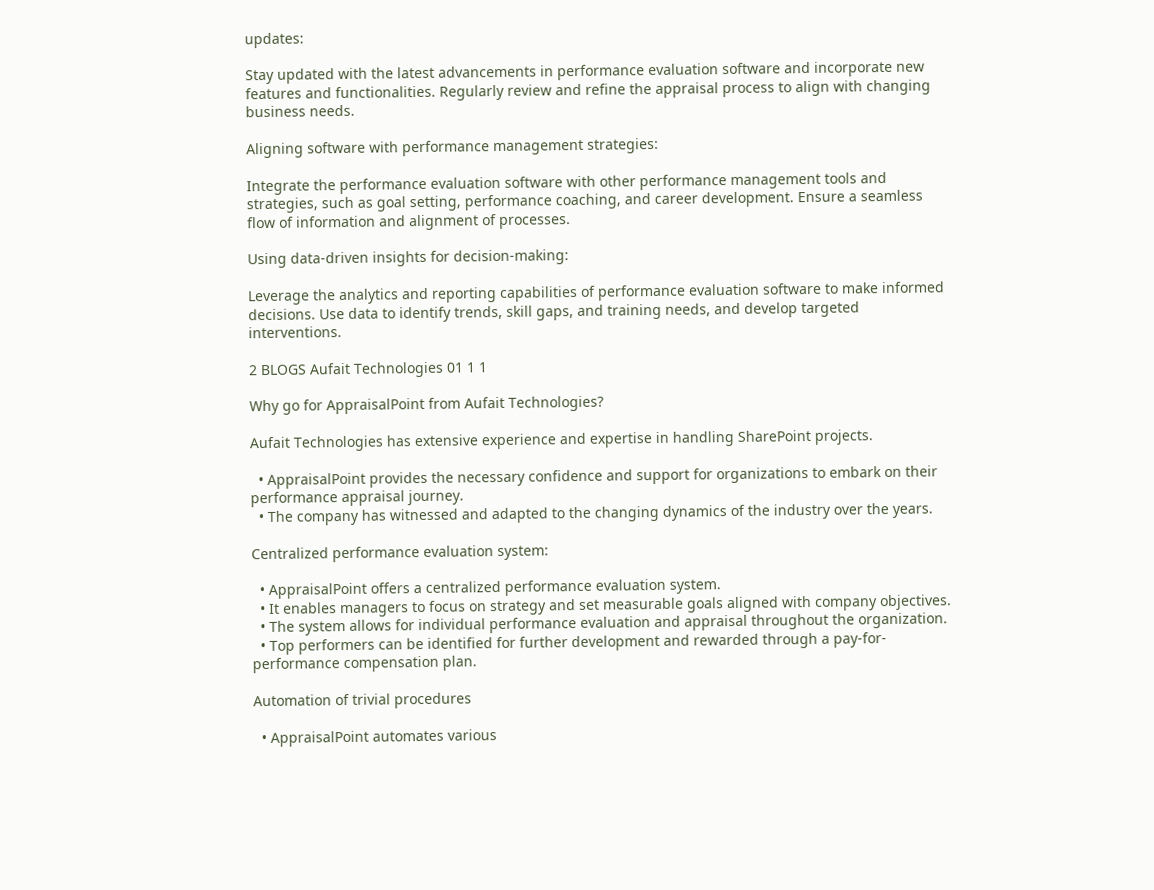updates:

Stay updated with the latest advancements in performance evaluation software and incorporate new features and functionalities. Regularly review and refine the appraisal process to align with changing business needs.

Aligning software with performance management strategies:

Integrate the performance evaluation software with other performance management tools and strategies, such as goal setting, performance coaching, and career development. Ensure a seamless flow of information and alignment of processes.

Using data-driven insights for decision-making:

Leverage the analytics and reporting capabilities of performance evaluation software to make informed decisions. Use data to identify trends, skill gaps, and training needs, and develop targeted interventions.

2 BLOGS Aufait Technologies 01 1 1

Why go for AppraisalPoint from Aufait Technologies?

Aufait Technologies has extensive experience and expertise in handling SharePoint projects.

  • AppraisalPoint provides the necessary confidence and support for organizations to embark on their performance appraisal journey.
  • The company has witnessed and adapted to the changing dynamics of the industry over the years.

Centralized performance evaluation system:

  • AppraisalPoint offers a centralized performance evaluation system.
  • It enables managers to focus on strategy and set measurable goals aligned with company objectives.
  • The system allows for individual performance evaluation and appraisal throughout the organization.
  • Top performers can be identified for further development and rewarded through a pay-for-performance compensation plan.

Automation of trivial procedures

  • AppraisalPoint automates various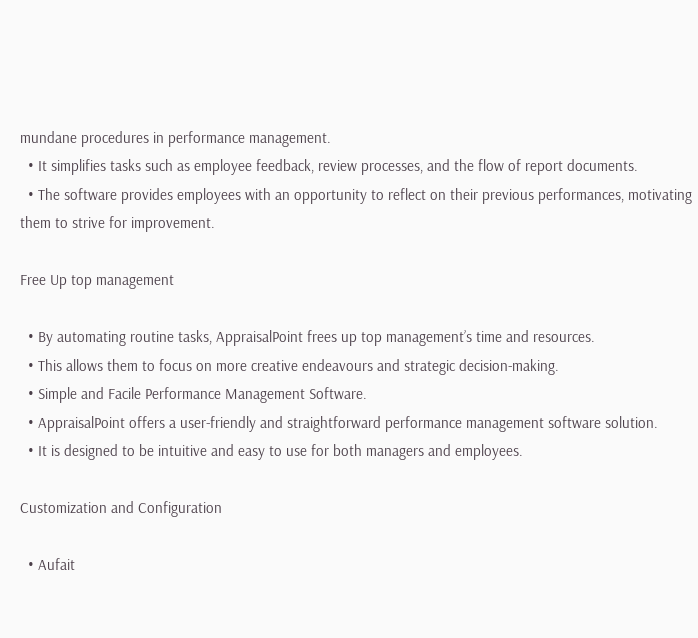mundane procedures in performance management.
  • It simplifies tasks such as employee feedback, review processes, and the flow of report documents.
  • The software provides employees with an opportunity to reflect on their previous performances, motivating them to strive for improvement.

Free Up top management

  • By automating routine tasks, AppraisalPoint frees up top management’s time and resources.
  • This allows them to focus on more creative endeavours and strategic decision-making.
  • Simple and Facile Performance Management Software.
  • AppraisalPoint offers a user-friendly and straightforward performance management software solution.
  • It is designed to be intuitive and easy to use for both managers and employees.

Customization and Configuration

  • Aufait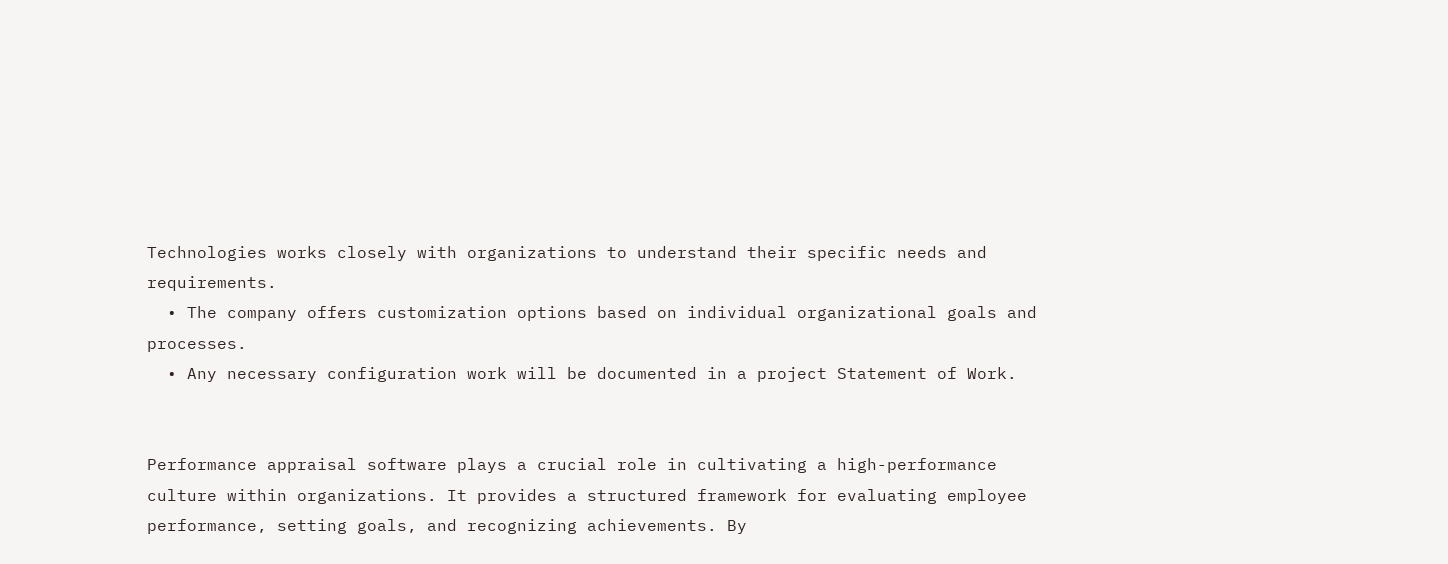Technologies works closely with organizations to understand their specific needs and requirements.
  • The company offers customization options based on individual organizational goals and processes.
  • Any necessary configuration work will be documented in a project Statement of Work.


Performance appraisal software plays a crucial role in cultivating a high-performance culture within organizations. It provides a structured framework for evaluating employee performance, setting goals, and recognizing achievements. By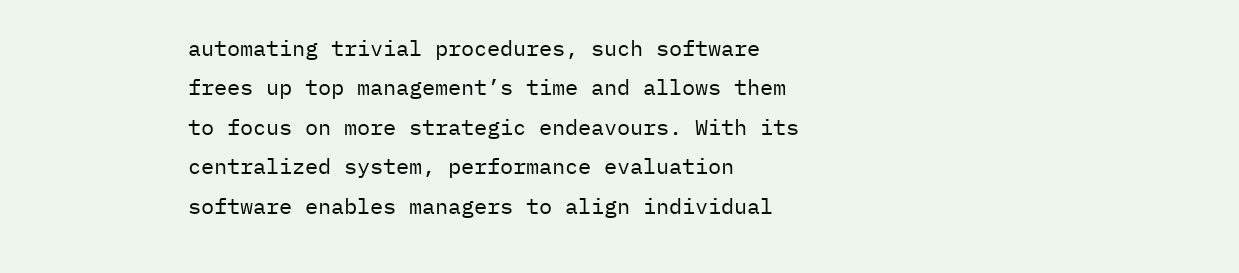automating trivial procedures, such software frees up top management’s time and allows them to focus on more strategic endeavours. With its centralized system, performance evaluation software enables managers to align individual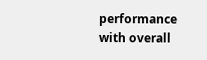performance with overall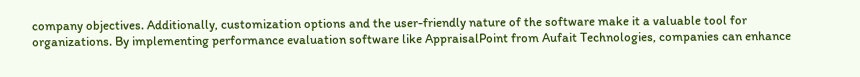company objectives. Additionally, customization options and the user-friendly nature of the software make it a valuable tool for organizations. By implementing performance evaluation software like AppraisalPoint from Aufait Technologies, companies can enhance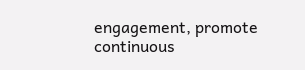engagement, promote continuous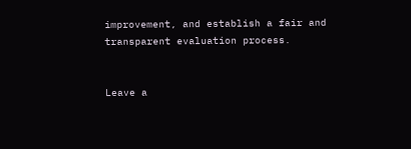improvement, and establish a fair and transparent evaluation process.


Leave a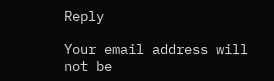Reply

Your email address will not be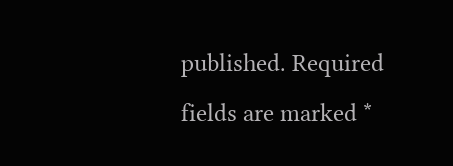published. Required fields are marked *